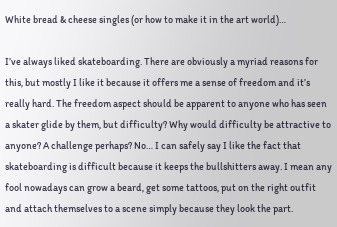White bread & cheese singles (or how to make it in the art world)…

I’ve always liked skateboarding. There are obviously a myriad reasons for this, but mostly I like it because it offers me a sense of freedom and it’s really hard. The freedom aspect should be apparent to anyone who has seen a skater glide by them, but difficulty? Why would difficulty be attractive to anyone? A challenge perhaps? No… I can safely say I like the fact that skateboarding is difficult because it keeps the bullshitters away. I mean any fool nowadays can grow a beard, get some tattoos, put on the right outfit and attach themselves to a scene simply because they look the part.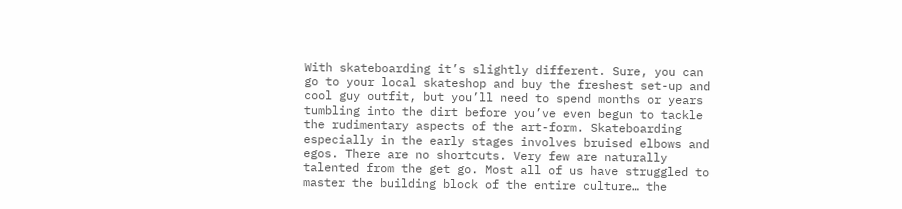With skateboarding it’s slightly different. Sure, you can go to your local skateshop and buy the freshest set-up and cool guy outfit, but you’ll need to spend months or years tumbling into the dirt before you’ve even begun to tackle the rudimentary aspects of the art-form. Skateboarding especially in the early stages involves bruised elbows and egos. There are no shortcuts. Very few are naturally talented from the get go. Most all of us have struggled to master the building block of the entire culture… the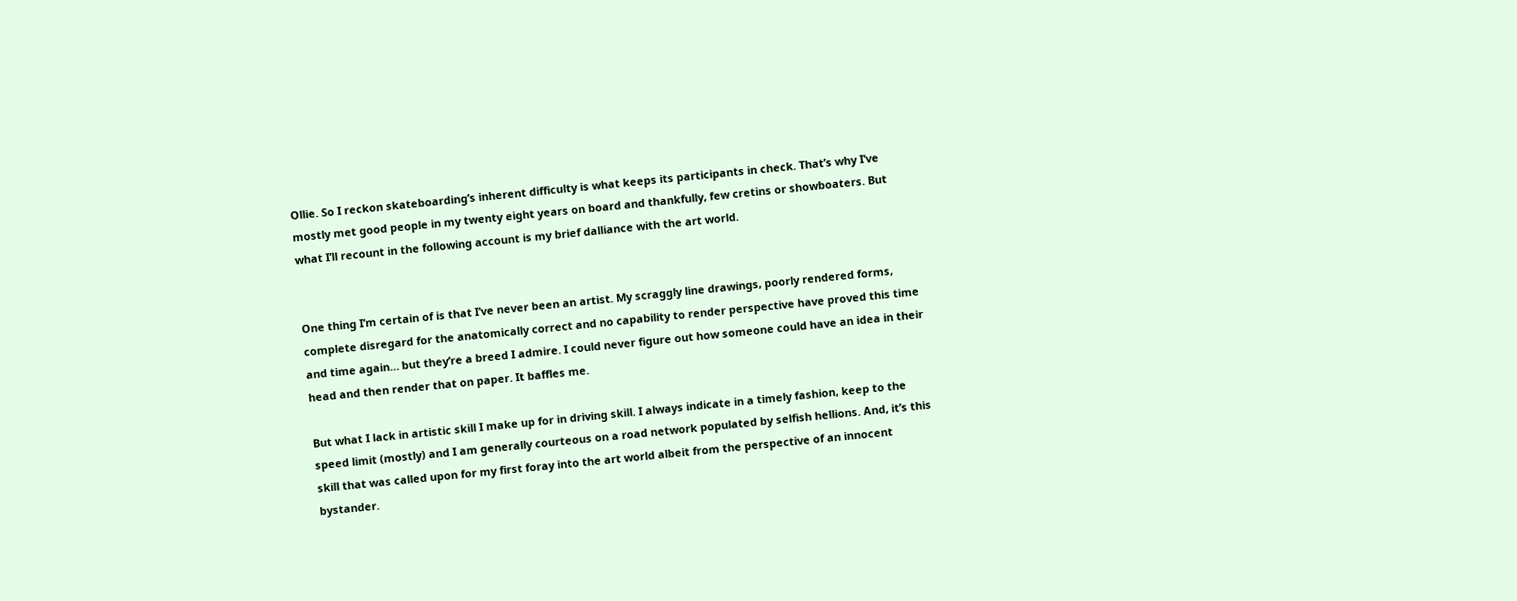Ollie. So I reckon skateboarding’s inherent difficulty is what keeps its participants in check. That’s why I’ve mostly met good people in my twenty eight years on board and thankfully, few cretins or showboaters. But what I’ll recount in the following account is my brief dalliance with the art world.


One thing I’m certain of is that I’ve never been an artist. My scraggly line drawings, poorly rendered forms, complete disregard for the anatomically correct and no capability to render perspective have proved this time and time again… but they’re a breed I admire. I could never figure out how someone could have an idea in their head and then render that on paper. It baffles me.

But what I lack in artistic skill I make up for in driving skill. I always indicate in a timely fashion, keep to the speed limit (mostly) and I am generally courteous on a road network populated by selfish hellions. And, it’s this skill that was called upon for my first foray into the art world albeit from the perspective of an innocent bystander.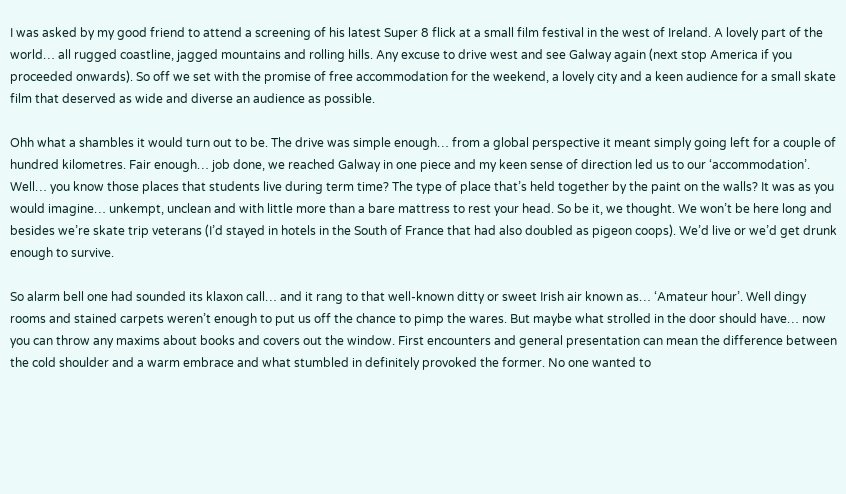I was asked by my good friend to attend a screening of his latest Super 8 flick at a small film festival in the west of Ireland. A lovely part of the world… all rugged coastline, jagged mountains and rolling hills. Any excuse to drive west and see Galway again (next stop America if you proceeded onwards). So off we set with the promise of free accommodation for the weekend, a lovely city and a keen audience for a small skate film that deserved as wide and diverse an audience as possible.

Ohh what a shambles it would turn out to be. The drive was simple enough… from a global perspective it meant simply going left for a couple of hundred kilometres. Fair enough… job done, we reached Galway in one piece and my keen sense of direction led us to our ‘accommodation’. Well… you know those places that students live during term time? The type of place that’s held together by the paint on the walls? It was as you would imagine… unkempt, unclean and with little more than a bare mattress to rest your head. So be it, we thought. We won’t be here long and besides we’re skate trip veterans (I’d stayed in hotels in the South of France that had also doubled as pigeon coops). We’d live or we’d get drunk enough to survive.

So alarm bell one had sounded its klaxon call… and it rang to that well-known ditty or sweet Irish air known as… ‘Amateur hour’. Well dingy rooms and stained carpets weren’t enough to put us off the chance to pimp the wares. But maybe what strolled in the door should have… now you can throw any maxims about books and covers out the window. First encounters and general presentation can mean the difference between the cold shoulder and a warm embrace and what stumbled in definitely provoked the former. No one wanted to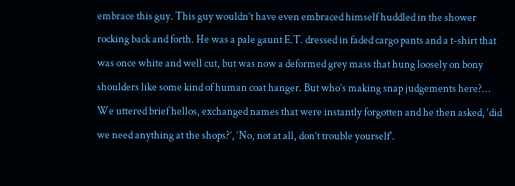embrace this guy. This guy wouldn’t have even embraced himself huddled in the shower rocking back and forth. He was a pale gaunt E.T. dressed in faded cargo pants and a t-shirt that was once white and well cut, but was now a deformed grey mass that hung loosely on bony shoulders like some kind of human coat hanger. But who’s making snap judgements here?… We uttered brief hellos, exchanged names that were instantly forgotten and he then asked, ‘did we need anything at the shops?’, ‘No, not at all, don’t trouble yourself’.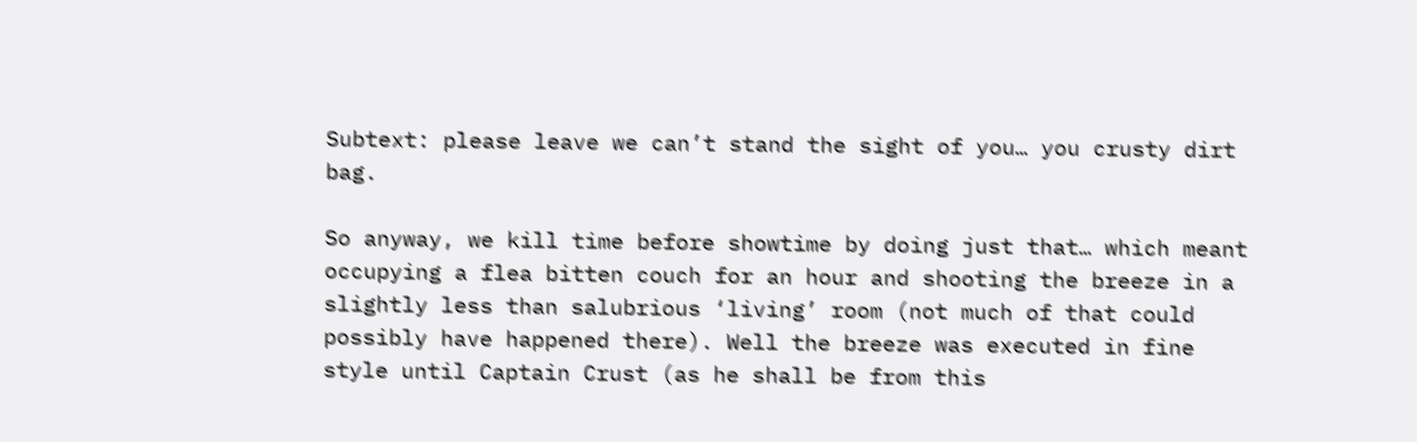Subtext: please leave we can’t stand the sight of you… you crusty dirt bag.

So anyway, we kill time before showtime by doing just that… which meant occupying a flea bitten couch for an hour and shooting the breeze in a slightly less than salubrious ‘living’ room (not much of that could possibly have happened there). Well the breeze was executed in fine style until Captain Crust (as he shall be from this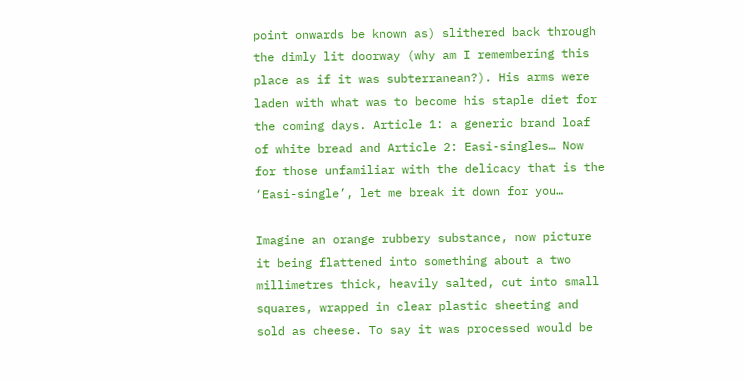point onwards be known as) slithered back through the dimly lit doorway (why am I remembering this place as if it was subterranean?). His arms were laden with what was to become his staple diet for the coming days. Article 1: a generic brand loaf of white bread and Article 2: Easi-singles… Now for those unfamiliar with the delicacy that is the ‘Easi-single’, let me break it down for you…

Imagine an orange rubbery substance, now picture it being flattened into something about a two millimetres thick, heavily salted, cut into small squares, wrapped in clear plastic sheeting and sold as cheese. To say it was processed would be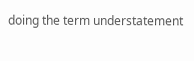doing the term understatement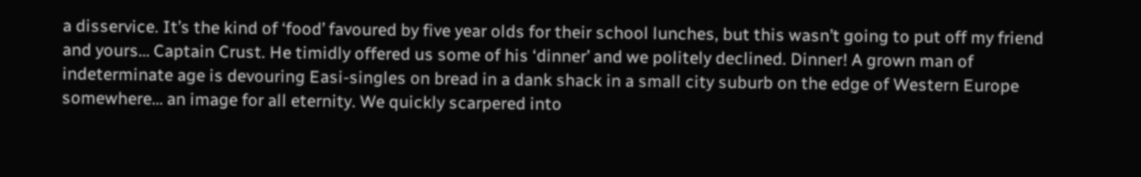a disservice. It’s the kind of ‘food’ favoured by five year olds for their school lunches, but this wasn’t going to put off my friend and yours… Captain Crust. He timidly offered us some of his ‘dinner’ and we politely declined. Dinner! A grown man of indeterminate age is devouring Easi-singles on bread in a dank shack in a small city suburb on the edge of Western Europe somewhere… an image for all eternity. We quickly scarpered into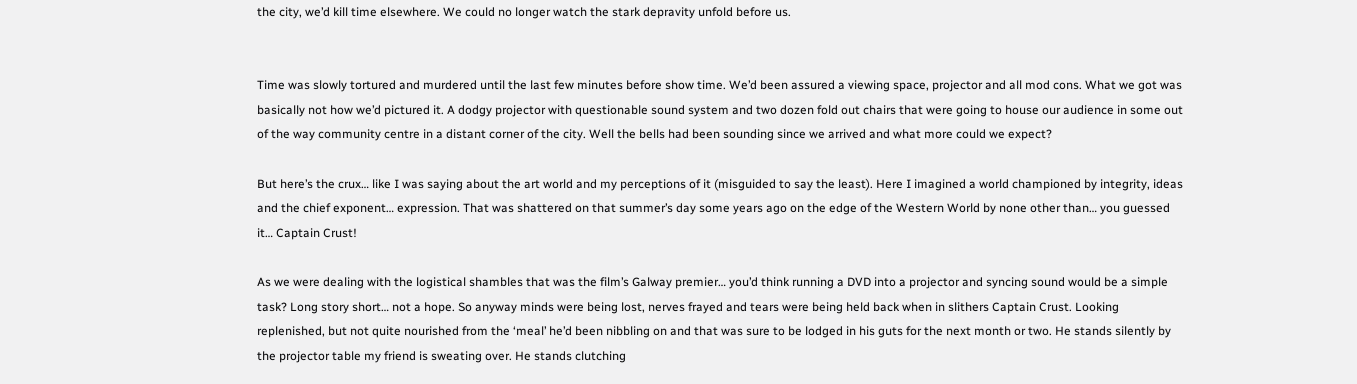the city, we’d kill time elsewhere. We could no longer watch the stark depravity unfold before us.


Time was slowly tortured and murdered until the last few minutes before show time. We’d been assured a viewing space, projector and all mod cons. What we got was basically not how we’d pictured it. A dodgy projector with questionable sound system and two dozen fold out chairs that were going to house our audience in some out of the way community centre in a distant corner of the city. Well the bells had been sounding since we arrived and what more could we expect?

But here’s the crux… like I was saying about the art world and my perceptions of it (misguided to say the least). Here I imagined a world championed by integrity, ideas and the chief exponent… expression. That was shattered on that summer’s day some years ago on the edge of the Western World by none other than… you guessed it… Captain Crust!

As we were dealing with the logistical shambles that was the film’s Galway premier… you’d think running a DVD into a projector and syncing sound would be a simple task? Long story short… not a hope. So anyway minds were being lost, nerves frayed and tears were being held back when in slithers Captain Crust. Looking replenished, but not quite nourished from the ‘meal’ he’d been nibbling on and that was sure to be lodged in his guts for the next month or two. He stands silently by the projector table my friend is sweating over. He stands clutching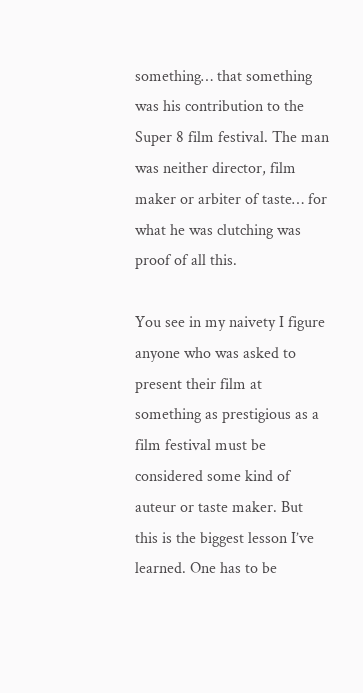something… that something was his contribution to the Super 8 film festival. The man was neither director, film maker or arbiter of taste… for what he was clutching was proof of all this.

You see in my naivety I figure anyone who was asked to present their film at something as prestigious as a film festival must be considered some kind of auteur or taste maker. But this is the biggest lesson I’ve learned. One has to be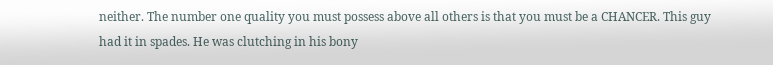neither. The number one quality you must possess above all others is that you must be a CHANCER. This guy had it in spades. He was clutching in his bony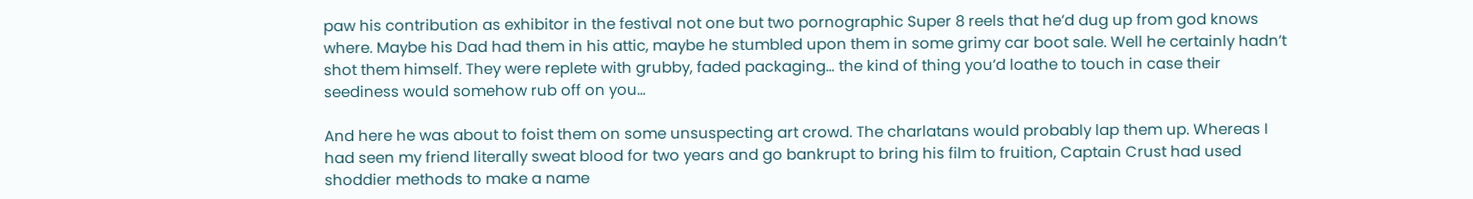paw his contribution as exhibitor in the festival not one but two pornographic Super 8 reels that he’d dug up from god knows where. Maybe his Dad had them in his attic, maybe he stumbled upon them in some grimy car boot sale. Well he certainly hadn’t shot them himself. They were replete with grubby, faded packaging… the kind of thing you’d loathe to touch in case their seediness would somehow rub off on you…

And here he was about to foist them on some unsuspecting art crowd. The charlatans would probably lap them up. Whereas I had seen my friend literally sweat blood for two years and go bankrupt to bring his film to fruition, Captain Crust had used shoddier methods to make a name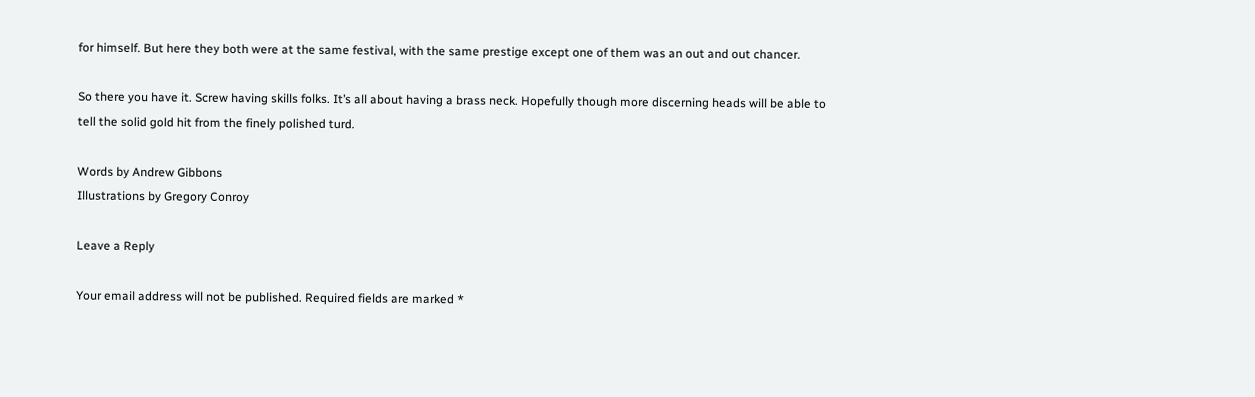for himself. But here they both were at the same festival, with the same prestige except one of them was an out and out chancer.

So there you have it. Screw having skills folks. It’s all about having a brass neck. Hopefully though more discerning heads will be able to tell the solid gold hit from the finely polished turd.

Words by Andrew Gibbons
Illustrations by Gregory Conroy

Leave a Reply

Your email address will not be published. Required fields are marked *